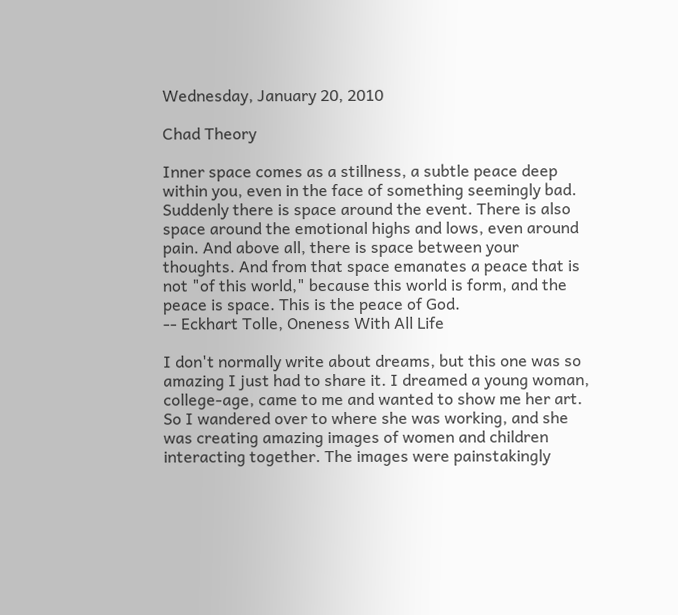Wednesday, January 20, 2010

Chad Theory

Inner space comes as a stillness, a subtle peace deep within you, even in the face of something seemingly bad. Suddenly there is space around the event. There is also space around the emotional highs and lows, even around pain. And above all, there is space between your thoughts. And from that space emanates a peace that is not "of this world," because this world is form, and the peace is space. This is the peace of God.
-- Eckhart Tolle, Oneness With All Life

I don't normally write about dreams, but this one was so amazing I just had to share it. I dreamed a young woman, college-age, came to me and wanted to show me her art. So I wandered over to where she was working, and she was creating amazing images of women and children interacting together. The images were painstakingly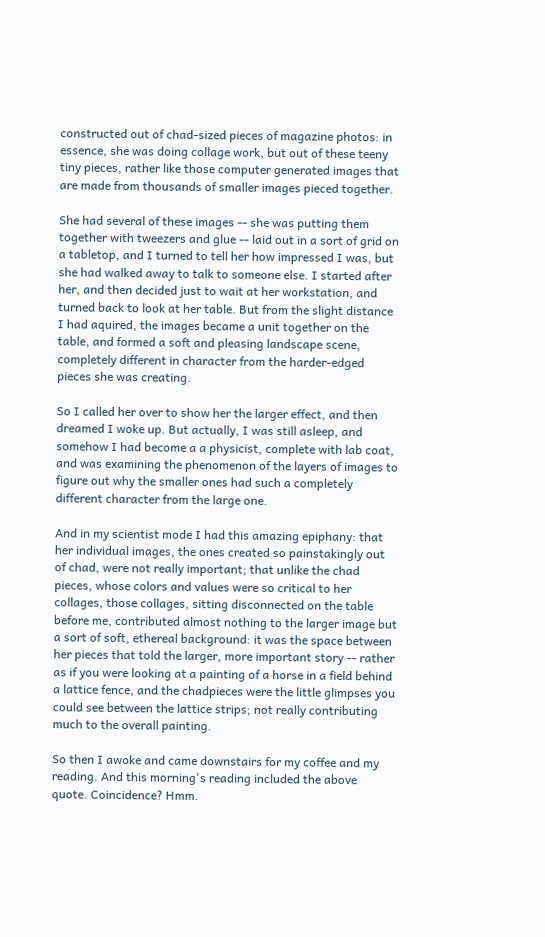constructed out of chad-sized pieces of magazine photos: in essence, she was doing collage work, but out of these teeny tiny pieces, rather like those computer generated images that are made from thousands of smaller images pieced together.

She had several of these images -- she was putting them together with tweezers and glue -- laid out in a sort of grid on a tabletop, and I turned to tell her how impressed I was, but she had walked away to talk to someone else. I started after her, and then decided just to wait at her workstation, and turned back to look at her table. But from the slight distance I had aquired, the images became a unit together on the table, and formed a soft and pleasing landscape scene, completely different in character from the harder-edged pieces she was creating.

So I called her over to show her the larger effect, and then dreamed I woke up. But actually, I was still asleep, and somehow I had become a a physicist, complete with lab coat, and was examining the phenomenon of the layers of images to figure out why the smaller ones had such a completely different character from the large one.

And in my scientist mode I had this amazing epiphany: that her individual images, the ones created so painstakingly out of chad, were not really important; that unlike the chad pieces, whose colors and values were so critical to her collages, those collages, sitting disconnected on the table before me, contributed almost nothing to the larger image but a sort of soft, ethereal background: it was the space between her pieces that told the larger, more important story -- rather as if you were looking at a painting of a horse in a field behind a lattice fence, and the chadpieces were the little glimpses you could see between the lattice strips; not really contributing much to the overall painting.

So then I awoke and came downstairs for my coffee and my reading. And this morning's reading included the above quote. Coincidence? Hmm.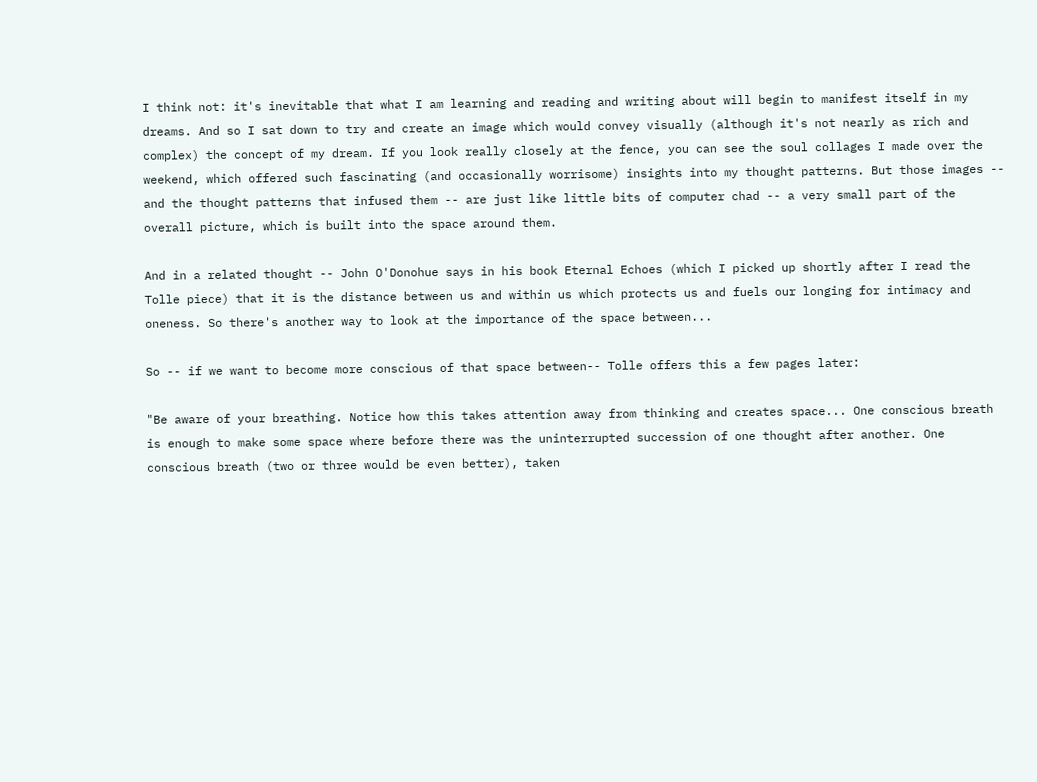I think not: it's inevitable that what I am learning and reading and writing about will begin to manifest itself in my dreams. And so I sat down to try and create an image which would convey visually (although it's not nearly as rich and complex) the concept of my dream. If you look really closely at the fence, you can see the soul collages I made over the weekend, which offered such fascinating (and occasionally worrisome) insights into my thought patterns. But those images -- and the thought patterns that infused them -- are just like little bits of computer chad -- a very small part of the overall picture, which is built into the space around them.

And in a related thought -- John O'Donohue says in his book Eternal Echoes (which I picked up shortly after I read the Tolle piece) that it is the distance between us and within us which protects us and fuels our longing for intimacy and oneness. So there's another way to look at the importance of the space between...

So -- if we want to become more conscious of that space between-- Tolle offers this a few pages later:

"Be aware of your breathing. Notice how this takes attention away from thinking and creates space... One conscious breath is enough to make some space where before there was the uninterrupted succession of one thought after another. One conscious breath (two or three would be even better), taken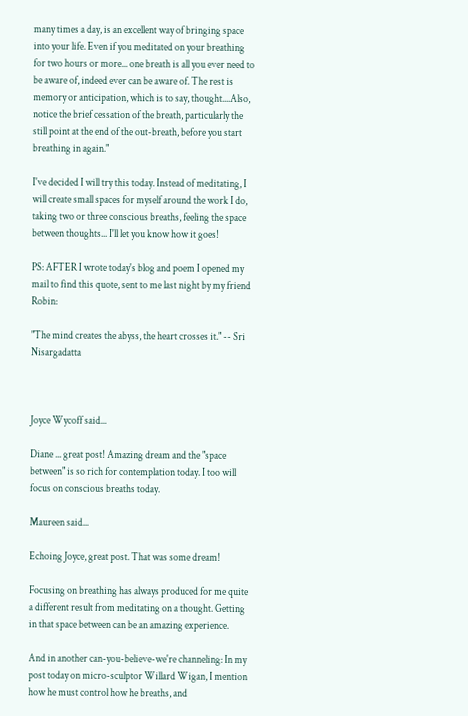many times a day, is an excellent way of bringing space into your life. Even if you meditated on your breathing for two hours or more... one breath is all you ever need to be aware of, indeed ever can be aware of. The rest is memory or anticipation, which is to say, thought....Also, notice the brief cessation of the breath, particularly the still point at the end of the out-breath, before you start breathing in again."

I've decided I will try this today. Instead of meditating, I will create small spaces for myself around the work I do, taking two or three conscious breaths, feeling the space between thoughts... I'll let you know how it goes!

PS: AFTER I wrote today's blog and poem I opened my mail to find this quote, sent to me last night by my friend Robin:

"The mind creates the abyss, the heart crosses it." -- Sri Nisargadatta



Joyce Wycoff said...

Diane ... great post! Amazing dream and the "space between" is so rich for contemplation today. I too will focus on conscious breaths today.

Maureen said...

Echoing Joyce, great post. That was some dream!

Focusing on breathing has always produced for me quite a different result from meditating on a thought. Getting in that space between can be an amazing experience.

And in another can-you-believe-we're channeling: In my post today on micro-sculptor Willard Wigan, I mention how he must control how he breaths, and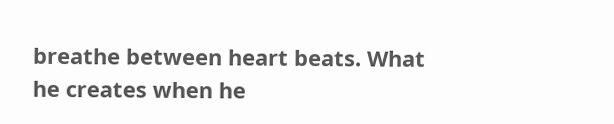breathe between heart beats. What he creates when he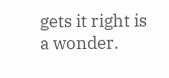gets it right is a wonder.